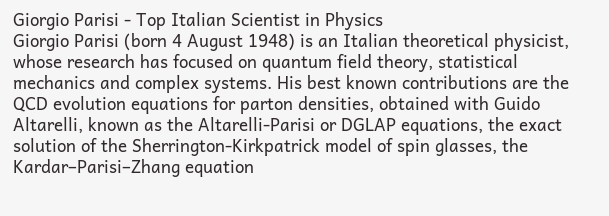Giorgio Parisi - Top Italian Scientist in Physics
Giorgio Parisi (born 4 August 1948) is an Italian theoretical physicist, whose research has focused on quantum field theory, statistical mechanics and complex systems. His best known contributions are the QCD evolution equations for parton densities, obtained with Guido Altarelli, known as the Altarelli-Parisi or DGLAP equations, the exact solution of the Sherrington-Kirkpatrick model of spin glasses, the Kardar–Parisi–Zhang equation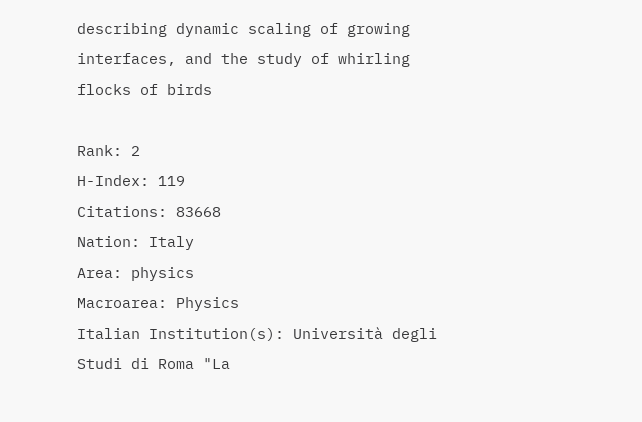describing dynamic scaling of growing interfaces, and the study of whirling flocks of birds

Rank: 2
H-Index: 119
Citations: 83668
Nation: Italy
Area: physics
Macroarea: Physics
Italian Institution(s): Università degli Studi di Roma "La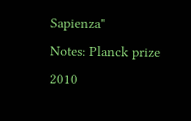Sapienza"
Notes: Planck prize 2010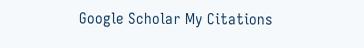Google Scholar My Citations